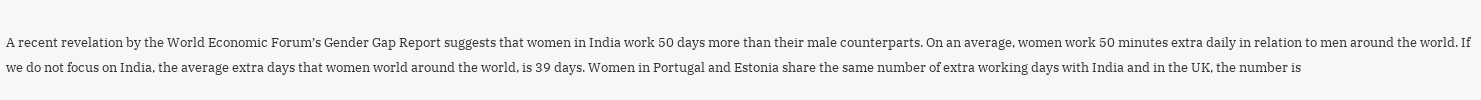A recent revelation by the World Economic Forum’s Gender Gap Report suggests that women in India work 50 days more than their male counterparts. On an average, women work 50 minutes extra daily in relation to men around the world. If we do not focus on India, the average extra days that women world around the world, is 39 days. Women in Portugal and Estonia share the same number of extra working days with India and in the UK, the number is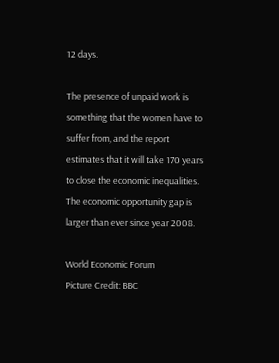12 days.

The presence of unpaid work is something that the women have to suffer from, and the report estimates that it will take 170 years to close the economic inequalities. The economic opportunity gap is larger than ever since year 2008.

World Economic Forum
Picture Credit: BBC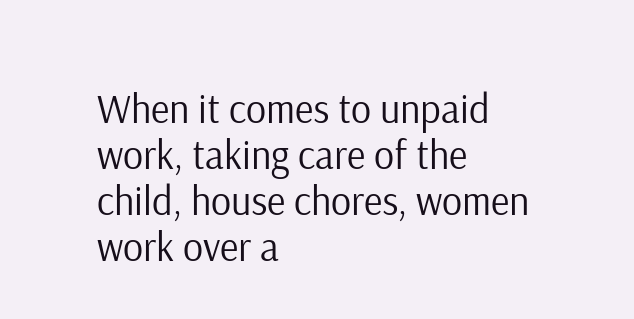When it comes to unpaid work, taking care of the child, house chores, women work over a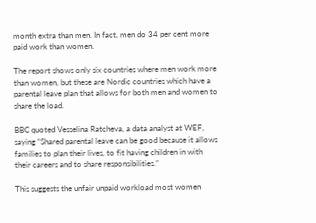month extra than men. In fact, men do 34 per cent more paid work than women.

The report shows only six countries where men work more than women, but these are Nordic countries which have a parental leave plan that allows for both men and women to share the load.

BBC quoted Vesselina Ratcheva, a data analyst at WEF, saying “Shared parental leave can be good because it allows families to plan their lives, to fit having children in with their careers and to share responsibilities.”

This suggests the unfair unpaid workload most women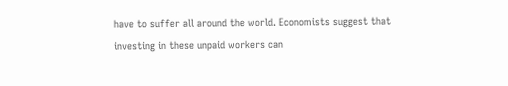have to suffer all around the world. Economists suggest that investing in these unpaid workers can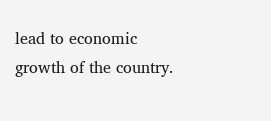lead to economic growth of the country.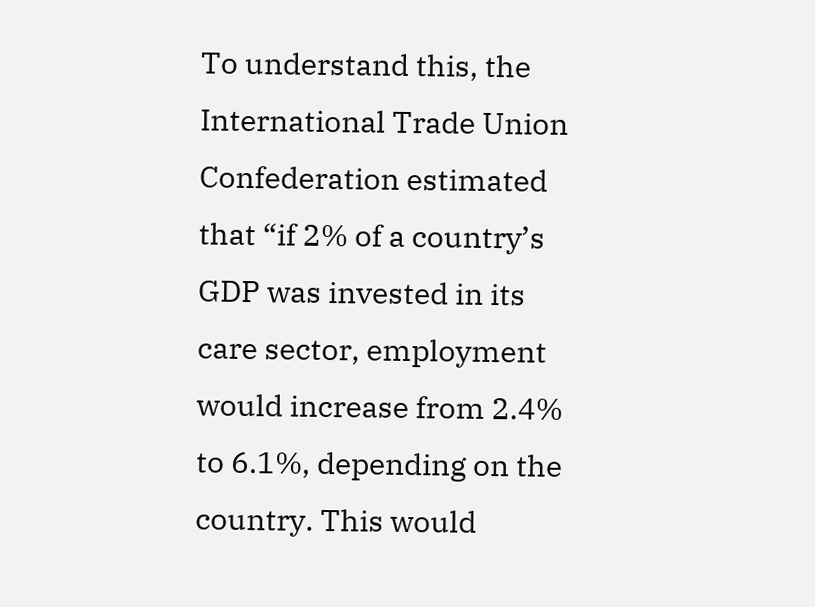To understand this, the International Trade Union Confederation estimated that “if 2% of a country’s GDP was invested in its care sector, employment would increase from 2.4% to 6.1%, depending on the country. This would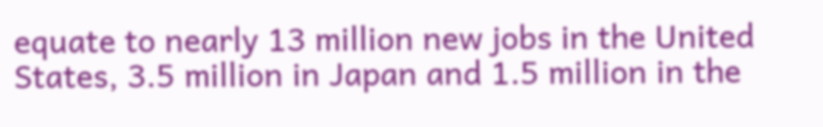equate to nearly 13 million new jobs in the United States, 3.5 million in Japan and 1.5 million in the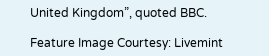United Kingdom”, quoted BBC.

Feature Image Courtesy: Livemint